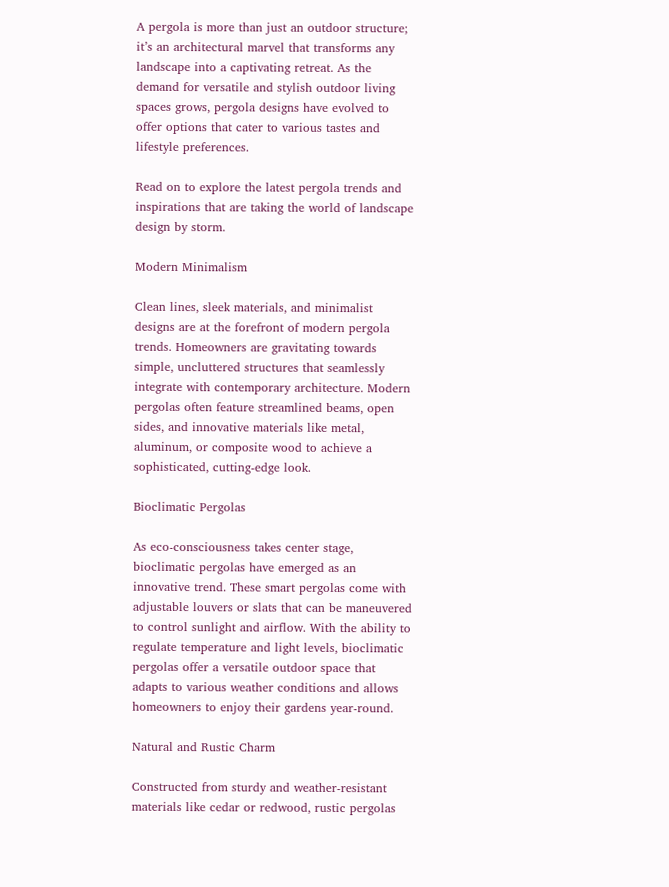A pergola is more than just an outdoor structure; it’s an architectural marvel that transforms any landscape into a captivating retreat. As the demand for versatile and stylish outdoor living spaces grows, pergola designs have evolved to offer options that cater to various tastes and lifestyle preferences.

Read on to explore the latest pergola trends and inspirations that are taking the world of landscape design by storm.

Modern Minimalism

Clean lines, sleek materials, and minimalist designs are at the forefront of modern pergola trends. Homeowners are gravitating towards simple, uncluttered structures that seamlessly integrate with contemporary architecture. Modern pergolas often feature streamlined beams, open sides, and innovative materials like metal, aluminum, or composite wood to achieve a sophisticated, cutting-edge look.

Bioclimatic Pergolas

As eco-consciousness takes center stage, bioclimatic pergolas have emerged as an innovative trend. These smart pergolas come with adjustable louvers or slats that can be maneuvered to control sunlight and airflow. With the ability to regulate temperature and light levels, bioclimatic pergolas offer a versatile outdoor space that adapts to various weather conditions and allows homeowners to enjoy their gardens year-round.

Natural and Rustic Charm

Constructed from sturdy and weather-resistant materials like cedar or redwood, rustic pergolas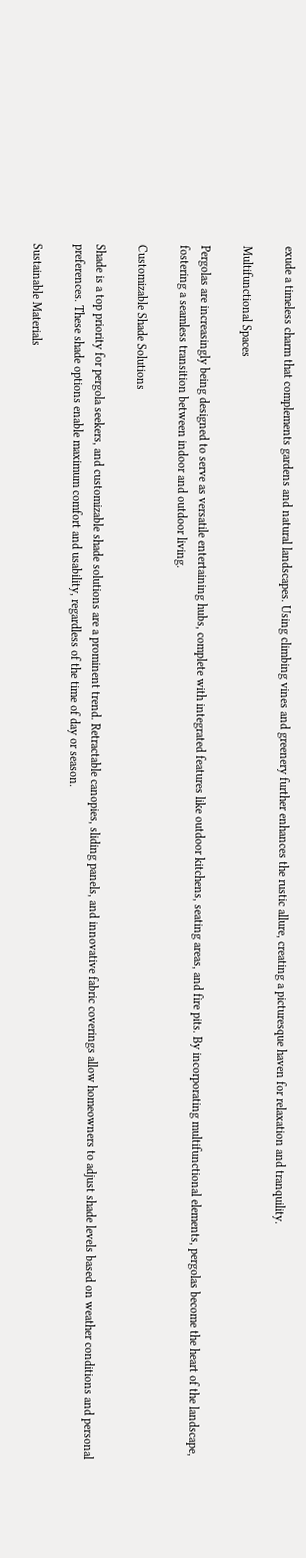exude a timeless charm that complements gardens and natural landscapes. Using climbing vines and greenery further enhances the rustic allure, creating a picturesque haven for relaxation and tranquility.

Multifunctional Spaces

Pergolas are increasingly being designed to serve as versatile entertaining hubs, complete with integrated features like outdoor kitchens, seating areas, and fire pits. By incorporating multifunctional elements, pergolas become the heart of the landscape, fostering a seamless transition between indoor and outdoor living.

Customizable Shade Solutions

Shade is a top priority for pergola seekers, and customizable shade solutions are a prominent trend. Retractable canopies, sliding panels, and innovative fabric coverings allow homeowners to adjust shade levels based on weather conditions and personal preferences. These shade options enable maximum comfort and usability, regardless of the time of day or season.

Sustainable Materials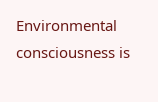Environmental consciousness is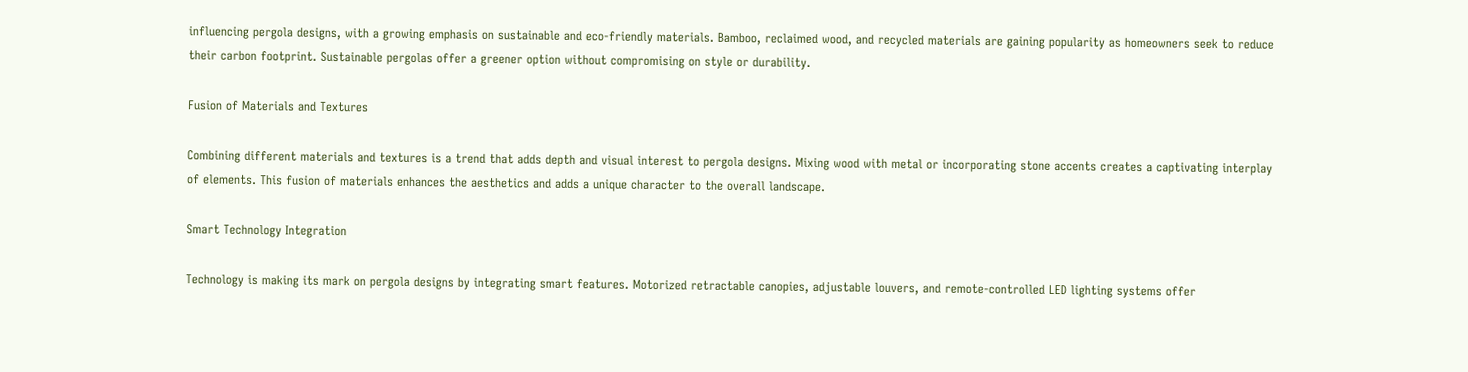influencing pergola designs, with a growing emphasis on sustainable and eco-friendly materials. Bamboo, reclaimed wood, and recycled materials are gaining popularity as homeowners seek to reduce their carbon footprint. Sustainable pergolas offer a greener option without compromising on style or durability.

Fusion of Materials and Textures

Combining different materials and textures is a trend that adds depth and visual interest to pergola designs. Mixing wood with metal or incorporating stone accents creates a captivating interplay of elements. This fusion of materials enhances the aesthetics and adds a unique character to the overall landscape.

Smart Technology Integration

Technology is making its mark on pergola designs by integrating smart features. Motorized retractable canopies, adjustable louvers, and remote-controlled LED lighting systems offer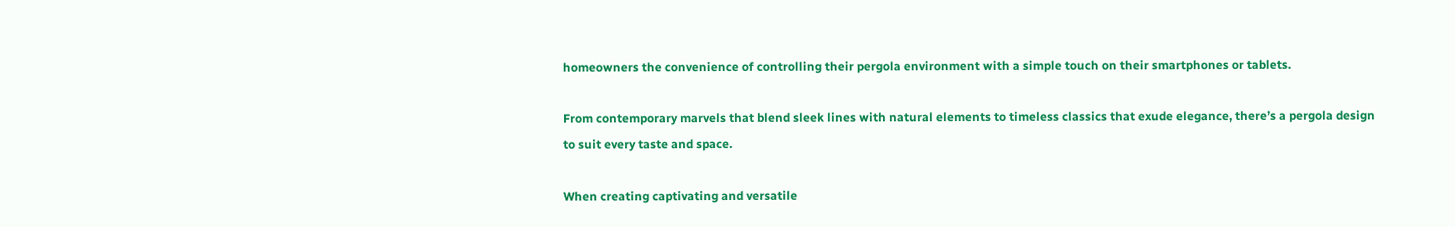homeowners the convenience of controlling their pergola environment with a simple touch on their smartphones or tablets.

From contemporary marvels that blend sleek lines with natural elements to timeless classics that exude elegance, there’s a pergola design to suit every taste and space.

When creating captivating and versatile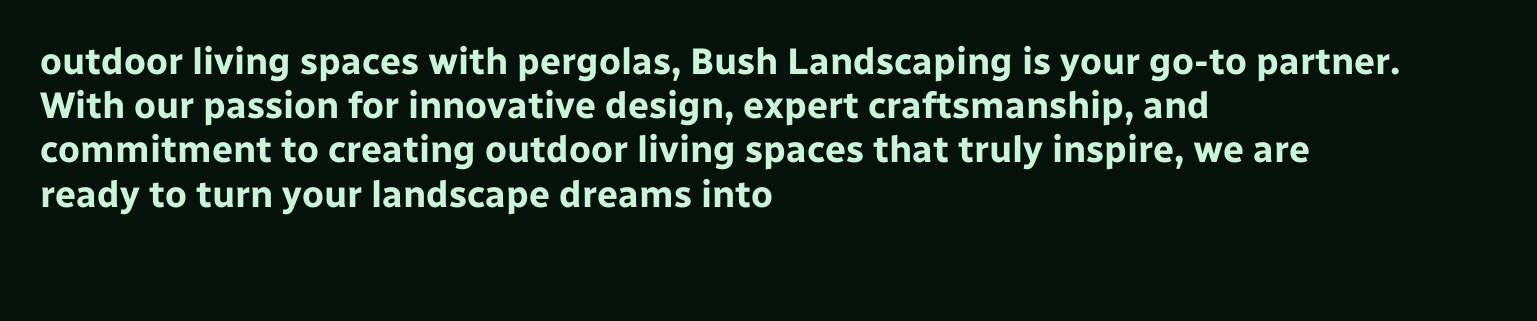outdoor living spaces with pergolas, Bush Landscaping is your go-to partner. With our passion for innovative design, expert craftsmanship, and commitment to creating outdoor living spaces that truly inspire, we are ready to turn your landscape dreams into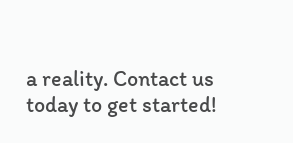a reality. Contact us today to get started!